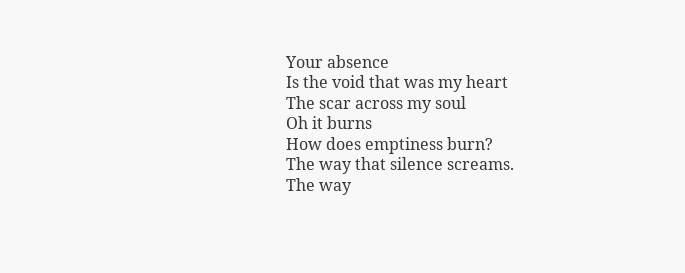Your absence
Is the void that was my heart
The scar across my soul
Oh it burns
How does emptiness burn?
The way that silence screams.
The way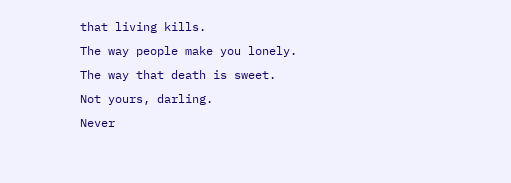that living kills.
The way people make you lonely.
The way that death is sweet.
Not yours, darling.
Never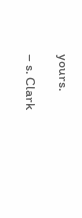yours.

– s. Clark